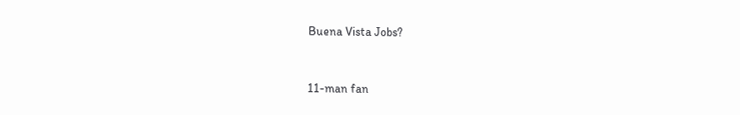Buena Vista Jobs?


11-man fan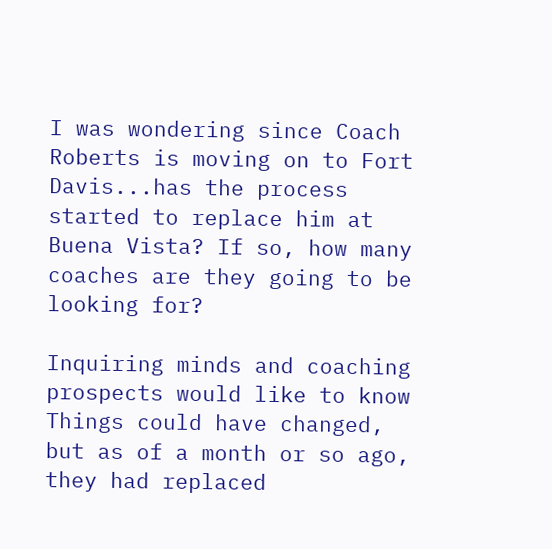I was wondering since Coach Roberts is moving on to Fort Davis...has the process started to replace him at Buena Vista? If so, how many coaches are they going to be looking for?

Inquiring minds and coaching prospects would like to know
Things could have changed, but as of a month or so ago, they had replaced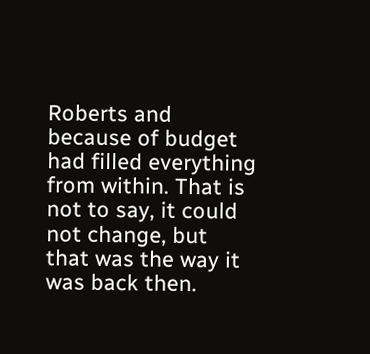Roberts and because of budget had filled everything from within. That is not to say, it could not change, but that was the way it was back then.